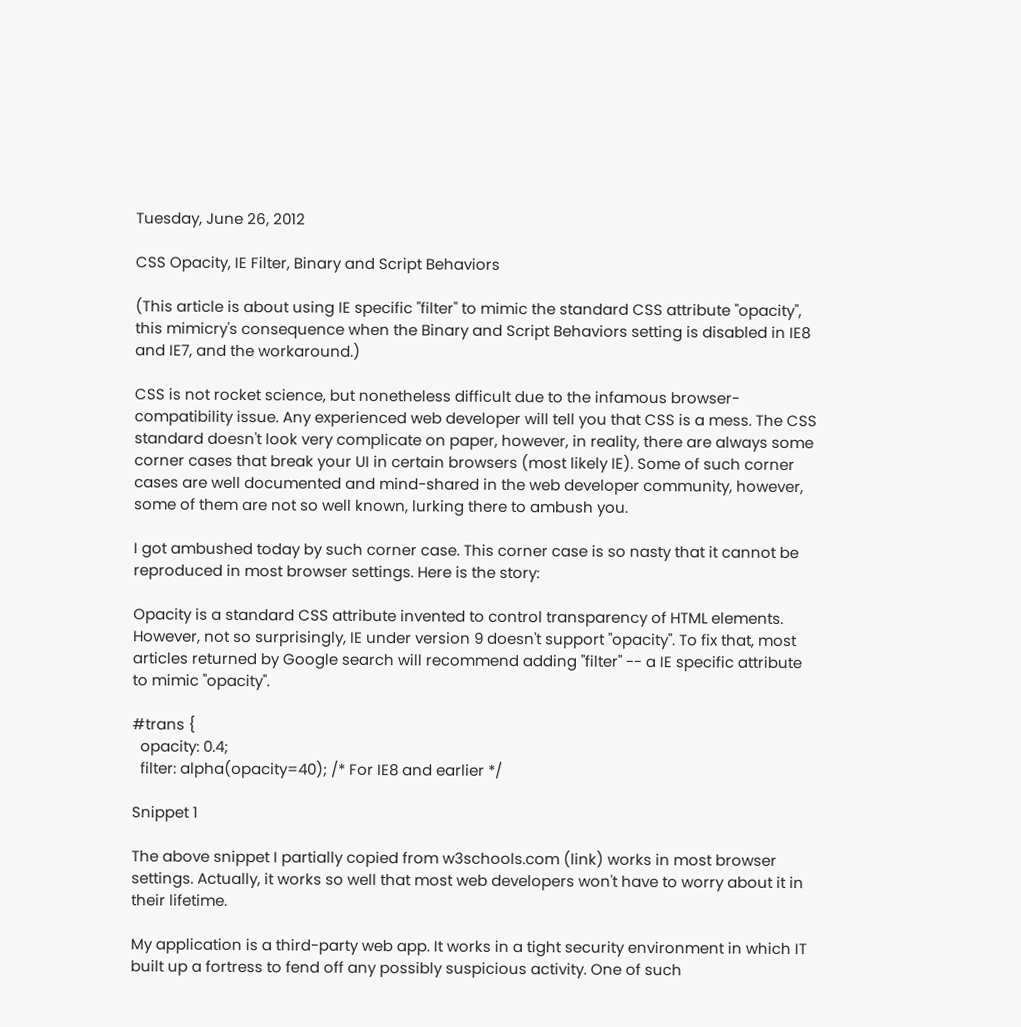Tuesday, June 26, 2012

CSS Opacity, IE Filter, Binary and Script Behaviors

(This article is about using IE specific "filter" to mimic the standard CSS attribute "opacity", this mimicry's consequence when the Binary and Script Behaviors setting is disabled in IE8 and IE7, and the workaround.)

CSS is not rocket science, but nonetheless difficult due to the infamous browser-compatibility issue. Any experienced web developer will tell you that CSS is a mess. The CSS standard doesn't look very complicate on paper, however, in reality, there are always some corner cases that break your UI in certain browsers (most likely IE). Some of such corner cases are well documented and mind-shared in the web developer community, however, some of them are not so well known, lurking there to ambush you.

I got ambushed today by such corner case. This corner case is so nasty that it cannot be reproduced in most browser settings. Here is the story:

Opacity is a standard CSS attribute invented to control transparency of HTML elements. However, not so surprisingly, IE under version 9 doesn't support "opacity". To fix that, most articles returned by Google search will recommend adding "filter" -- a IE specific attribute to mimic "opacity".

#trans {
  opacity: 0.4;
  filter: alpha(opacity=40); /* For IE8 and earlier */

Snippet 1

The above snippet I partially copied from w3schools.com (link) works in most browser settings. Actually, it works so well that most web developers won't have to worry about it in their lifetime.

My application is a third-party web app. It works in a tight security environment in which IT built up a fortress to fend off any possibly suspicious activity. One of such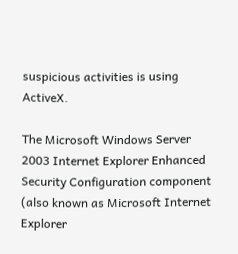suspicious activities is using ActiveX.

The Microsoft Windows Server 2003 Internet Explorer Enhanced Security Configuration component (also known as Microsoft Internet Explorer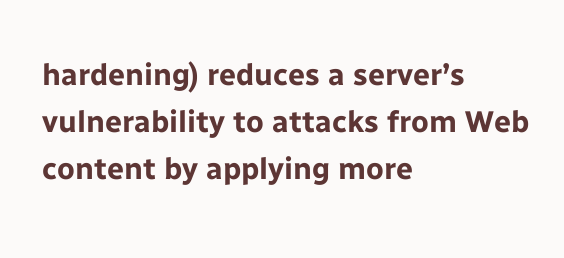hardening) reduces a server’s vulnerability to attacks from Web content by applying more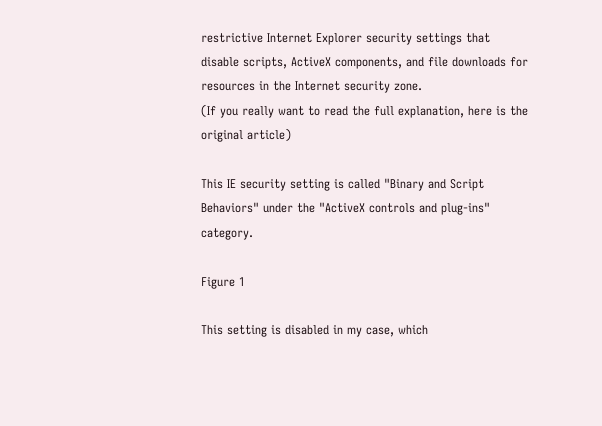restrictive Internet Explorer security settings that disable scripts, ActiveX components, and file downloads for resources in the Internet security zone.
(If you really want to read the full explanation, here is the original article)

This IE security setting is called "Binary and Script Behaviors" under the "ActiveX controls and plug-ins" category.

Figure 1

This setting is disabled in my case, which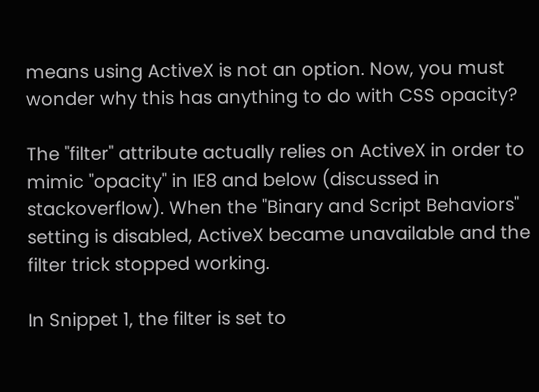means using ActiveX is not an option. Now, you must wonder why this has anything to do with CSS opacity?

The "filter" attribute actually relies on ActiveX in order to mimic "opacity" in IE8 and below (discussed in stackoverflow). When the "Binary and Script Behaviors" setting is disabled, ActiveX became unavailable and the filter trick stopped working.

In Snippet 1, the filter is set to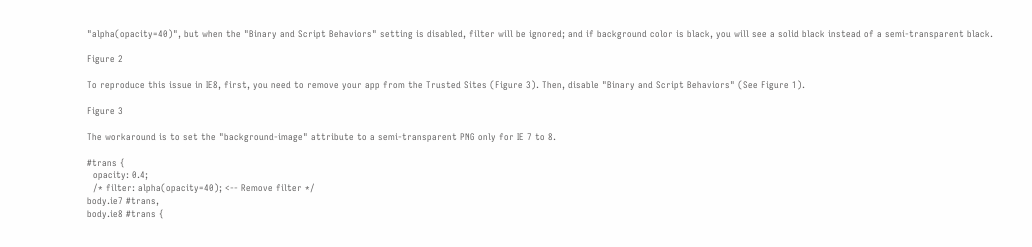"alpha(opacity=40)", but when the "Binary and Script Behaviors" setting is disabled, filter will be ignored; and if background color is black, you will see a solid black instead of a semi-transparent black.

Figure 2

To reproduce this issue in IE8, first, you need to remove your app from the Trusted Sites (Figure 3). Then, disable "Binary and Script Behaviors" (See Figure 1).

Figure 3

The workaround is to set the "background-image" attribute to a semi-transparent PNG only for IE 7 to 8.

#trans {
  opacity: 0.4;
  /* filter: alpha(opacity=40); <-- Remove filter */
body.ie7 #trans,
body.ie8 #trans {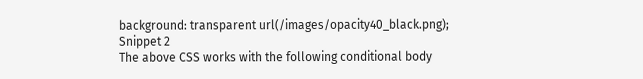background: transparent url(/images/opacity40_black.png);
Snippet 2
The above CSS works with the following conditional body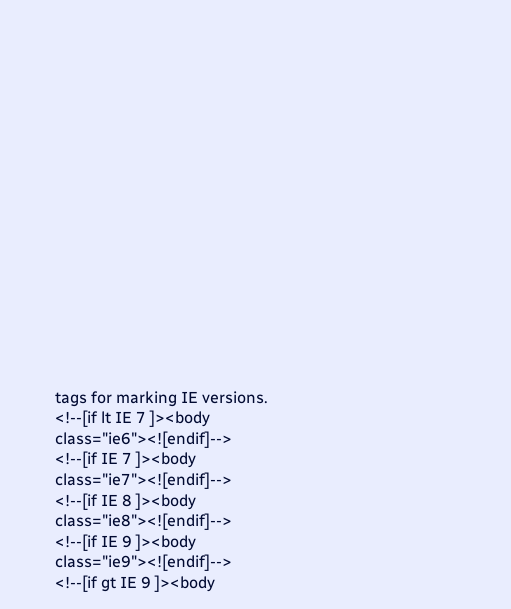tags for marking IE versions.
<!--[if lt IE 7 ]><body class="ie6"><![endif]-->
<!--[if IE 7 ]><body class="ie7"><![endif]-->
<!--[if IE 8 ]><body class="ie8"><![endif]-->
<!--[if IE 9 ]><body class="ie9"><![endif]-->
<!--[if gt IE 9 ]><body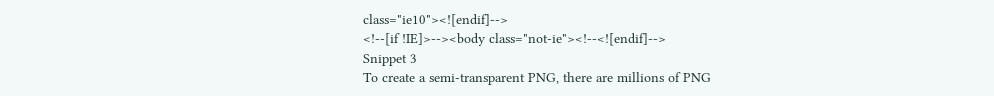class="ie10"><![endif]-->
<!--[if !IE]>--><body class="not-ie"><!--<![endif]-->
Snippet 3
To create a semi-transparent PNG, there are millions of PNG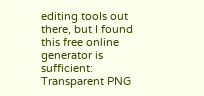editing tools out there, but I found this free online generator is sufficient: Transparent PNG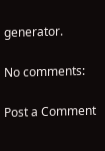generator.

No comments:

Post a Comment